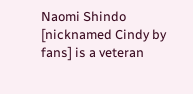Naomi Shindo [nicknamed Cindy by fans] is a veteran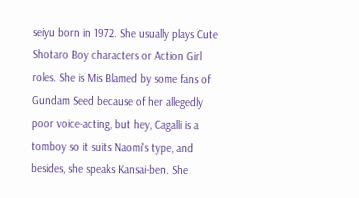seiyu born in 1972. She usually plays Cute Shotaro Boy characters or Action Girl roles. She is Mis Blamed by some fans of Gundam Seed because of her allegedly poor voice-acting, but hey, Cagalli is a tomboy so it suits Naomi's type, and besides, she speaks Kansai-ben. She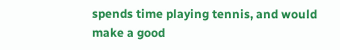spends time playing tennis, and would make a good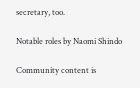secretary, too.

Notable roles by Naomi Shindo

Community content is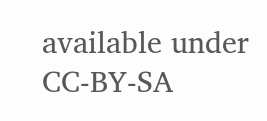available under CC-BY-SA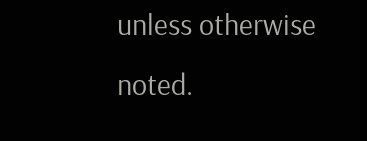unless otherwise noted.